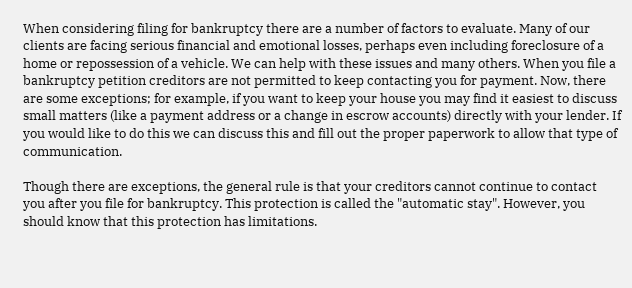When considering filing for bankruptcy there are a number of factors to evaluate. Many of our clients are facing serious financial and emotional losses, perhaps even including foreclosure of a home or repossession of a vehicle. We can help with these issues and many others. When you file a bankruptcy petition creditors are not permitted to keep contacting you for payment. Now, there are some exceptions; for example, if you want to keep your house you may find it easiest to discuss small matters (like a payment address or a change in escrow accounts) directly with your lender. If you would like to do this we can discuss this and fill out the proper paperwork to allow that type of communication.

Though there are exceptions, the general rule is that your creditors cannot continue to contact you after you file for bankruptcy. This protection is called the "automatic stay". However, you should know that this protection has limitations.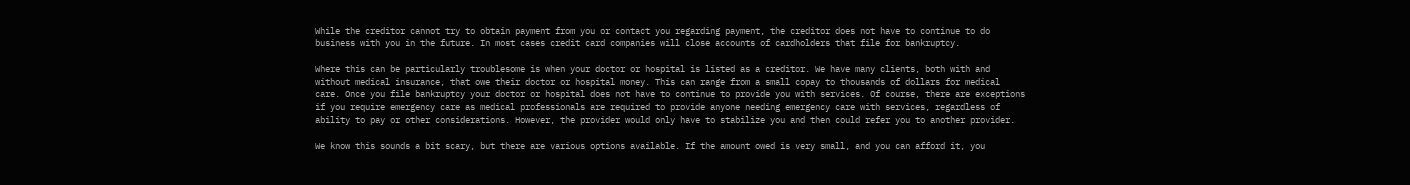While the creditor cannot try to obtain payment from you or contact you regarding payment, the creditor does not have to continue to do business with you in the future. In most cases credit card companies will close accounts of cardholders that file for bankruptcy.

Where this can be particularly troublesome is when your doctor or hospital is listed as a creditor. We have many clients, both with and without medical insurance, that owe their doctor or hospital money. This can range from a small copay to thousands of dollars for medical care. Once you file bankruptcy your doctor or hospital does not have to continue to provide you with services. Of course, there are exceptions if you require emergency care as medical professionals are required to provide anyone needing emergency care with services, regardless of ability to pay or other considerations. However, the provider would only have to stabilize you and then could refer you to another provider.

We know this sounds a bit scary, but there are various options available. If the amount owed is very small, and you can afford it, you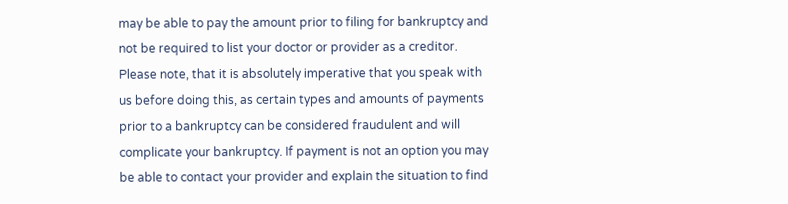may be able to pay the amount prior to filing for bankruptcy and not be required to list your doctor or provider as a creditor. Please note, that it is absolutely imperative that you speak with us before doing this, as certain types and amounts of payments prior to a bankruptcy can be considered fraudulent and will complicate your bankruptcy. If payment is not an option you may be able to contact your provider and explain the situation to find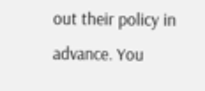out their policy in advance. You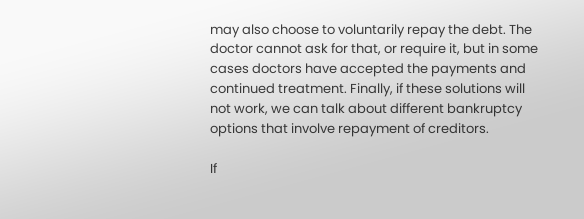may also choose to voluntarily repay the debt. The doctor cannot ask for that, or require it, but in some cases doctors have accepted the payments and continued treatment. Finally, if these solutions will not work, we can talk about different bankruptcy options that involve repayment of creditors.

If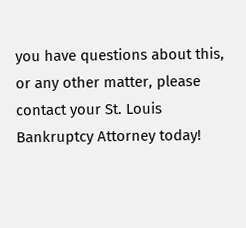you have questions about this, or any other matter, please contact your St. Louis Bankruptcy Attorney today!